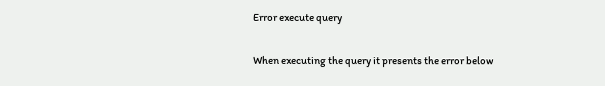Error execute query

When executing the query it presents the error below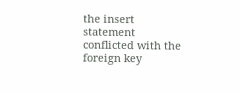the insert statement conflicted with the foreign key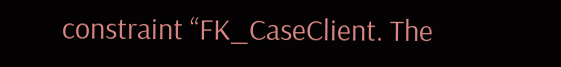constraint “FK_CaseClient. The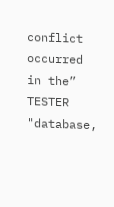conflict occurred in the” TESTER "database,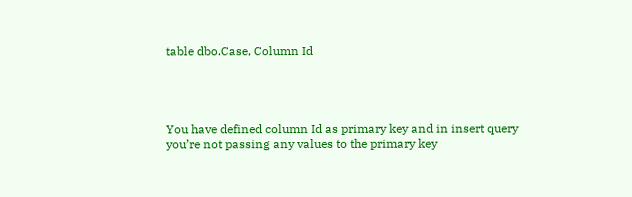table dbo.Case, Column Id




You have defined column Id as primary key and in insert query you’re not passing any values to the primary key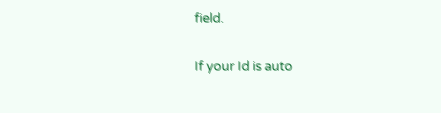field.

If your Id is auto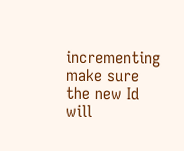incrementing make sure the new Id will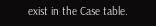exist in the Case table.